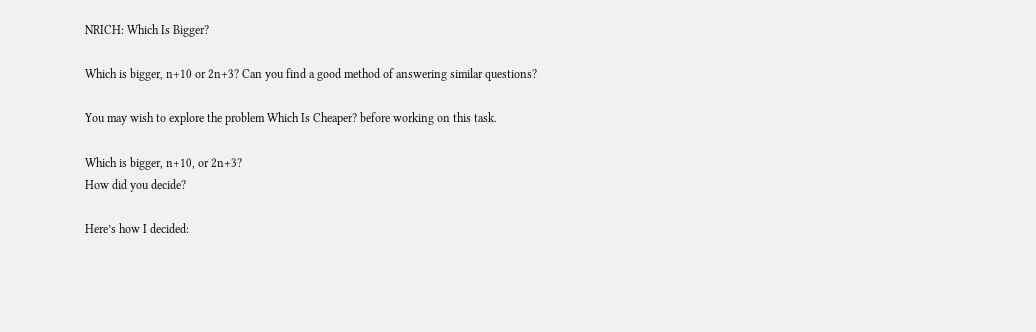NRICH: Which Is Bigger?

Which is bigger, n+10 or 2n+3? Can you find a good method of answering similar questions?

You may wish to explore the problem Which Is Cheaper? before working on this task.

Which is bigger, n+10, or 2n+3?
How did you decide?

Here’s how I decided: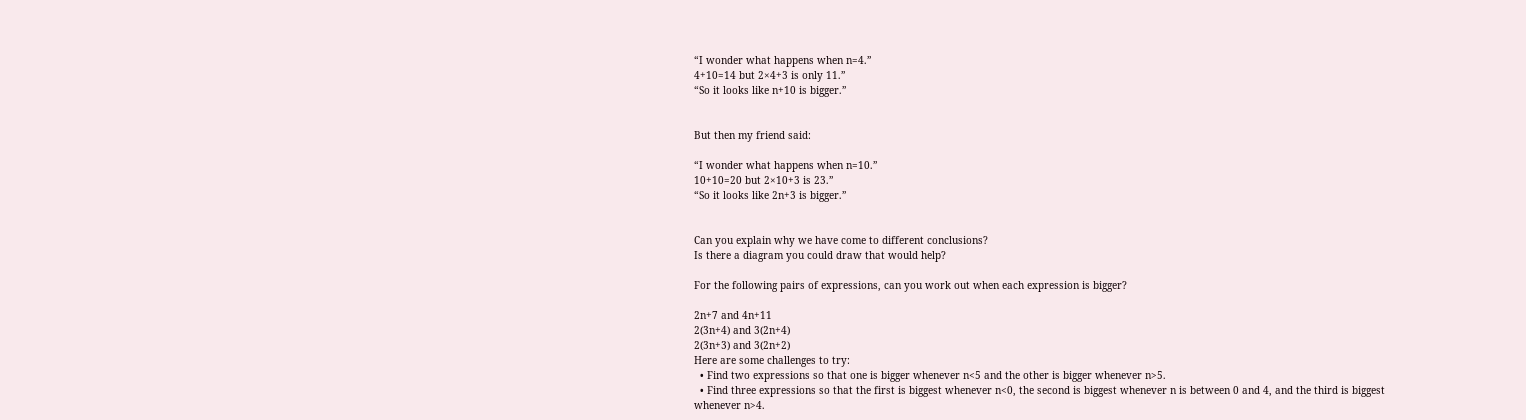“I wonder what happens when n=4.”
4+10=14 but 2×4+3 is only 11.”
“So it looks like n+10 is bigger.”


But then my friend said:

“I wonder what happens when n=10.”
10+10=20 but 2×10+3 is 23.”
“So it looks like 2n+3 is bigger.”


Can you explain why we have come to different conclusions?
Is there a diagram you could draw that would help?

For the following pairs of expressions, can you work out when each expression is bigger?

2n+7 and 4n+11
2(3n+4) and 3(2n+4)
2(3n+3) and 3(2n+2)
Here are some challenges to try:
  • Find two expressions so that one is bigger whenever n<5 and the other is bigger whenever n>5.
  • Find three expressions so that the first is biggest whenever n<0, the second is biggest whenever n is between 0 and 4, and the third is biggest whenever n>4.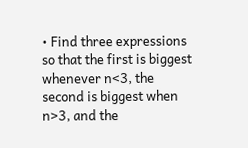• Find three expressions so that the first is biggest whenever n<3, the second is biggest when n>3, and the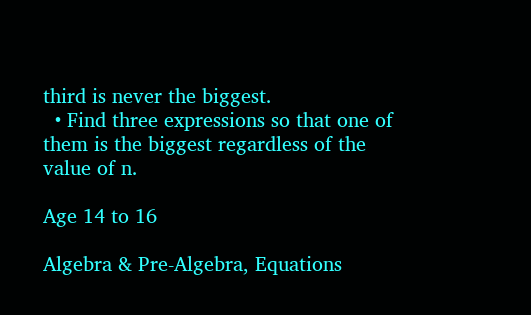third is never the biggest.
  • Find three expressions so that one of them is the biggest regardless of the value of n.

Age 14 to 16

Algebra & Pre-Algebra, Equations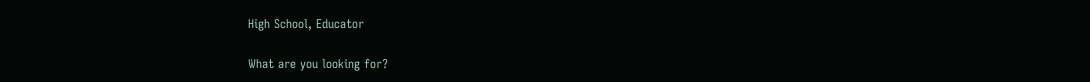High School, Educator

What are you looking for?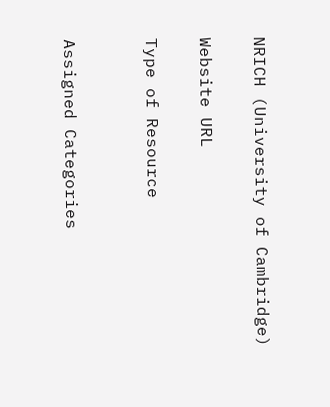NRICH (University of Cambridge)

Website URL

Type of Resource


Assigned Categories